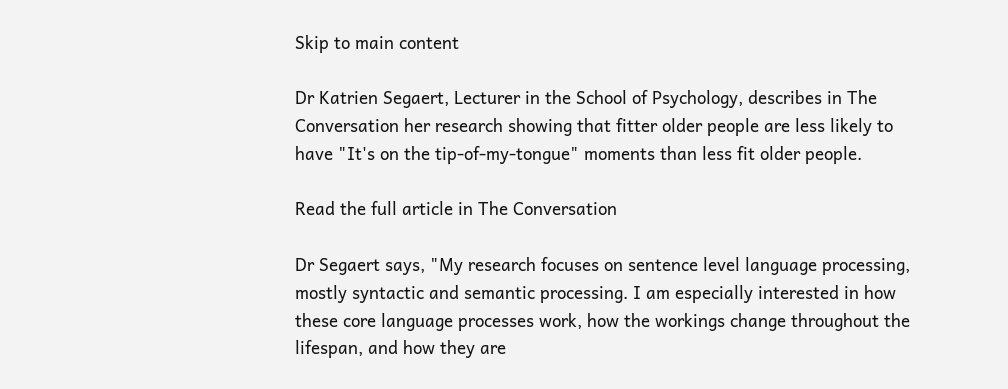Skip to main content

Dr Katrien Segaert, Lecturer in the School of Psychology, describes in The Conversation her research showing that fitter older people are less likely to have "It's on the tip-of-my-tongue" moments than less fit older people.

Read the full article in The Conversation

Dr Segaert says, "My research focuses on sentence level language processing, mostly syntactic and semantic processing. I am especially interested in how these core language processes work, how the workings change throughout the lifespan, and how they are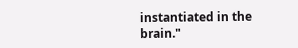instantiated in the brain."